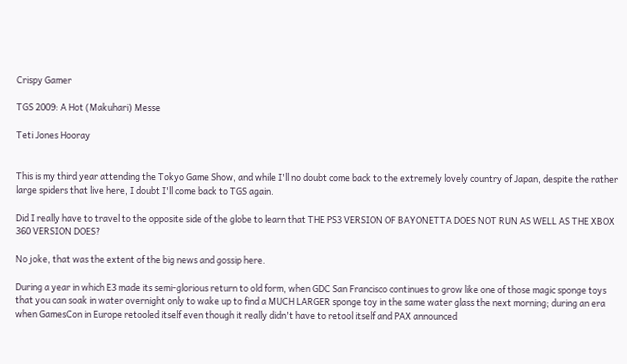Crispy Gamer

TGS 2009: A Hot (Makuhari) Messe

Teti Jones Hooray


This is my third year attending the Tokyo Game Show, and while I'll no doubt come back to the extremely lovely country of Japan, despite the rather large spiders that live here, I doubt I'll come back to TGS again.

Did I really have to travel to the opposite side of the globe to learn that THE PS3 VERSION OF BAYONETTA DOES NOT RUN AS WELL AS THE XBOX 360 VERSION DOES?

No joke, that was the extent of the big news and gossip here.

During a year in which E3 made its semi-glorious return to old form, when GDC San Francisco continues to grow like one of those magic sponge toys that you can soak in water overnight only to wake up to find a MUCH LARGER sponge toy in the same water glass the next morning; during an era when GamesCon in Europe retooled itself even though it really didn't have to retool itself and PAX announced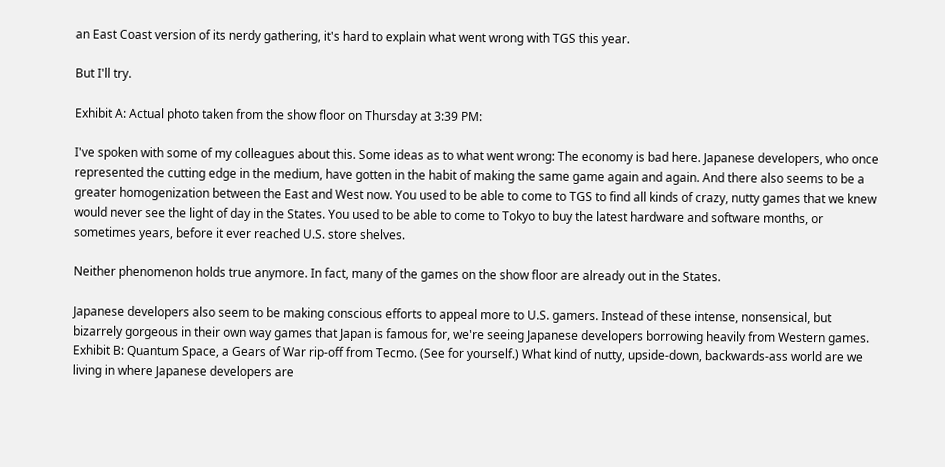an East Coast version of its nerdy gathering, it's hard to explain what went wrong with TGS this year.

But I'll try.

Exhibit A: Actual photo taken from the show floor on Thursday at 3:39 PM:

I've spoken with some of my colleagues about this. Some ideas as to what went wrong: The economy is bad here. Japanese developers, who once represented the cutting edge in the medium, have gotten in the habit of making the same game again and again. And there also seems to be a greater homogenization between the East and West now. You used to be able to come to TGS to find all kinds of crazy, nutty games that we knew would never see the light of day in the States. You used to be able to come to Tokyo to buy the latest hardware and software months, or sometimes years, before it ever reached U.S. store shelves.

Neither phenomenon holds true anymore. In fact, many of the games on the show floor are already out in the States.

Japanese developers also seem to be making conscious efforts to appeal more to U.S. gamers. Instead of these intense, nonsensical, but bizarrely gorgeous in their own way games that Japan is famous for, we're seeing Japanese developers borrowing heavily from Western games. Exhibit B: Quantum Space, a Gears of War rip-off from Tecmo. (See for yourself.) What kind of nutty, upside-down, backwards-ass world are we living in where Japanese developers are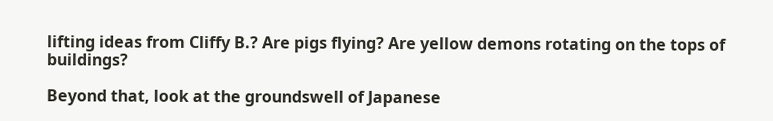lifting ideas from Cliffy B.? Are pigs flying? Are yellow demons rotating on the tops of buildings?

Beyond that, look at the groundswell of Japanese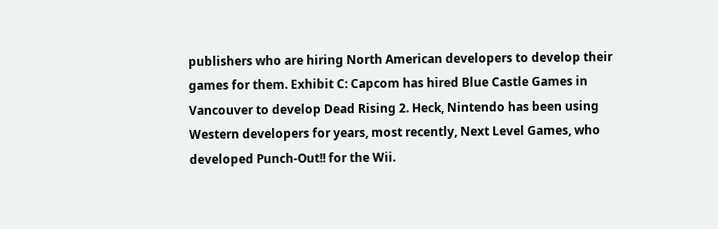publishers who are hiring North American developers to develop their games for them. Exhibit C: Capcom has hired Blue Castle Games in Vancouver to develop Dead Rising 2. Heck, Nintendo has been using Western developers for years, most recently, Next Level Games, who developed Punch-Out!! for the Wii.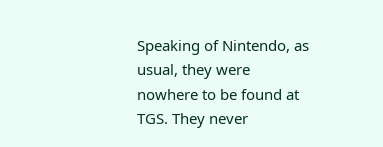Speaking of Nintendo, as usual, they were nowhere to be found at TGS. They never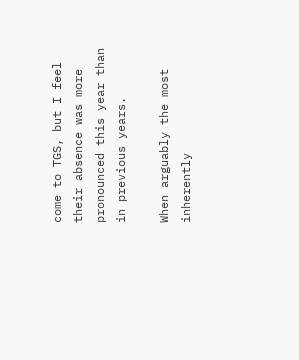come to TGS, but I feel their absence was more pronounced this year than in previous years.

When arguably the most inherently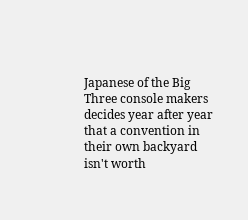Japanese of the Big Three console makers decides year after year that a convention in their own backyard isn't worth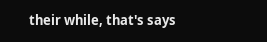their while, that's says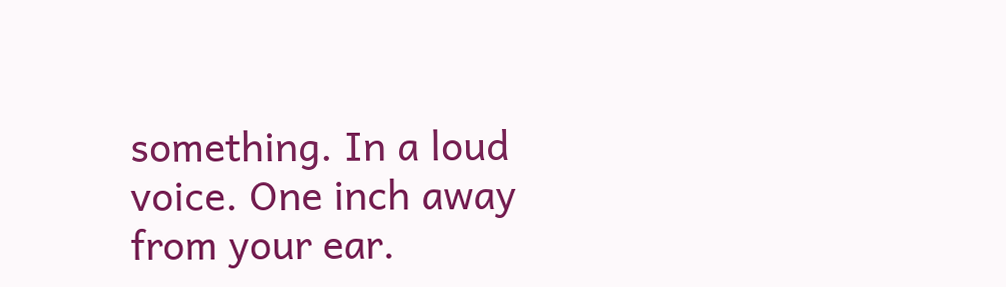something. In a loud voice. One inch away from your ear.